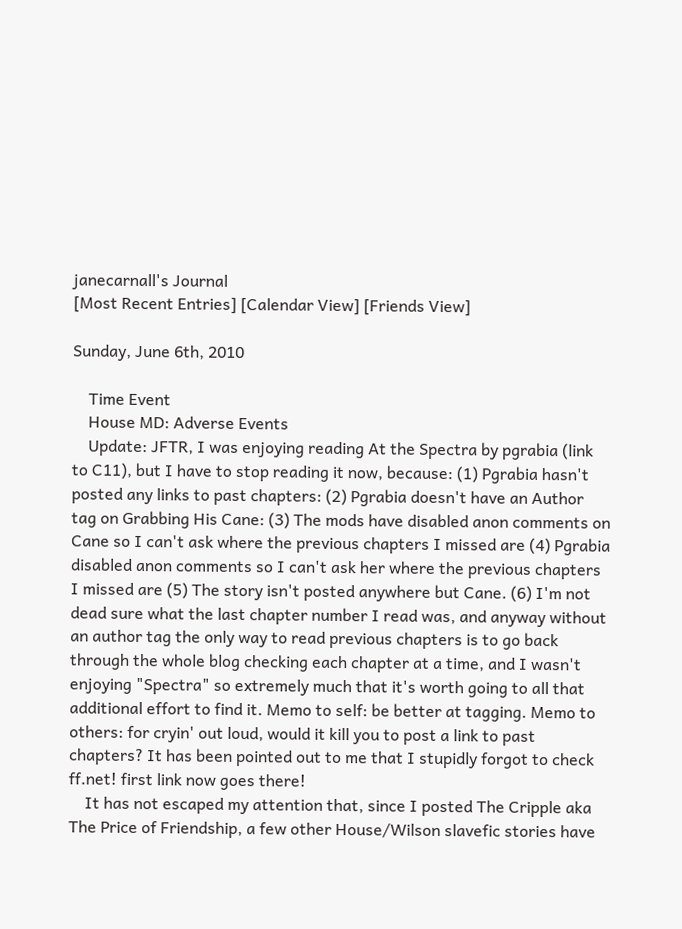janecarnall's Journal
[Most Recent Entries] [Calendar View] [Friends View]

Sunday, June 6th, 2010

    Time Event
    House MD: Adverse Events
    Update: JFTR, I was enjoying reading At the Spectra by pgrabia (link to C11), but I have to stop reading it now, because: (1) Pgrabia hasn't posted any links to past chapters: (2) Pgrabia doesn't have an Author tag on Grabbing His Cane: (3) The mods have disabled anon comments on Cane so I can't ask where the previous chapters I missed are (4) Pgrabia disabled anon comments so I can't ask her where the previous chapters I missed are (5) The story isn't posted anywhere but Cane. (6) I'm not dead sure what the last chapter number I read was, and anyway without an author tag the only way to read previous chapters is to go back through the whole blog checking each chapter at a time, and I wasn't enjoying "Spectra" so extremely much that it's worth going to all that additional effort to find it. Memo to self: be better at tagging. Memo to others: for cryin' out loud, would it kill you to post a link to past chapters? It has been pointed out to me that I stupidly forgot to check ff.net! first link now goes there!
    It has not escaped my attention that, since I posted The Cripple aka The Price of Friendship, a few other House/Wilson slavefic stories have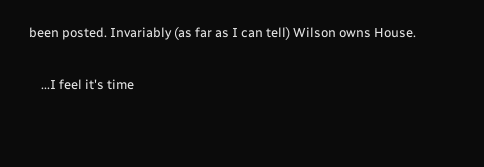been posted. Invariably (as far as I can tell) Wilson owns House.

    ...I feel it's time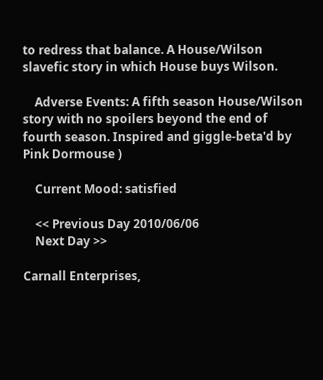to redress that balance. A House/Wilson slavefic story in which House buys Wilson.

    Adverse Events: A fifth season House/Wilson story with no spoilers beyond the end of fourth season. Inspired and giggle-beta'd by Pink Dormouse )

    Current Mood: satisfied

    << Previous Day 2010/06/06
    Next Day >>

Carnall Enterprises,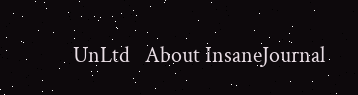UnLtd   About InsaneJournal